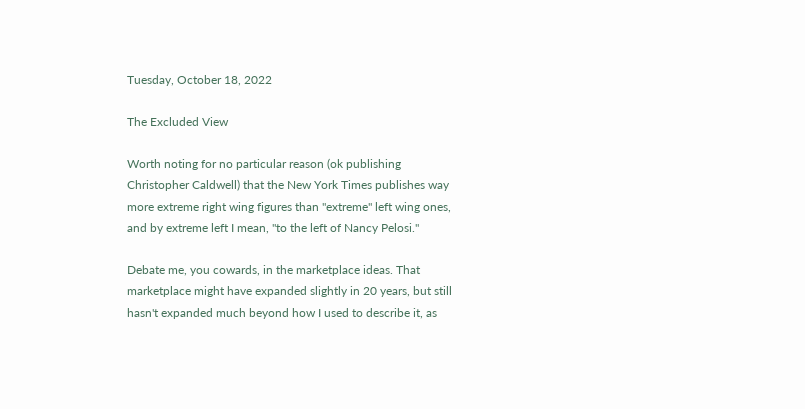Tuesday, October 18, 2022

The Excluded View

Worth noting for no particular reason (ok publishing Christopher Caldwell) that the New York Times publishes way more extreme right wing figures than "extreme" left wing ones, and by extreme left I mean, "to the left of Nancy Pelosi."

Debate me, you cowards, in the marketplace ideas. That marketplace might have expanded slightly in 20 years, but still hasn't expanded much beyond how I used to describe it, as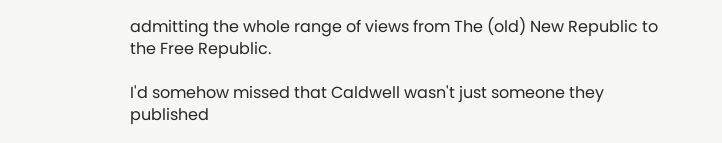admitting the whole range of views from The (old) New Republic to the Free Republic.

I'd somehow missed that Caldwell wasn't just someone they published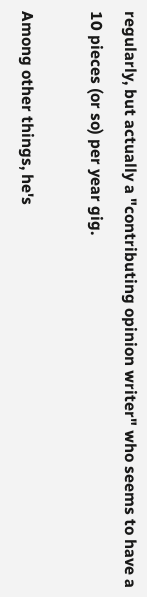regularly, but actually a "contributing opinion writer" who seems to have a 10 pieces (or so) per year gig.

Among other things, he's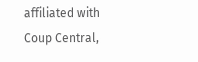affiliated with Coup Central,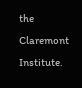the Claremont Institute.